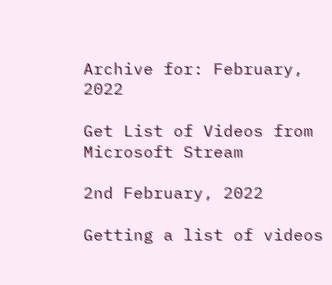Archive for: February, 2022

Get List of Videos from Microsoft Stream

2nd February, 2022

Getting a list of videos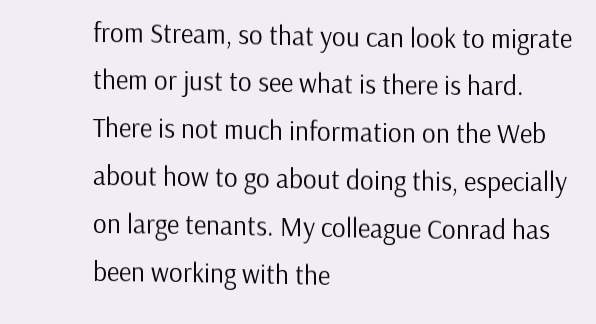from Stream, so that you can look to migrate them or just to see what is there is hard. There is not much information on the Web about how to go about doing this, especially on large tenants. My colleague Conrad has been working with the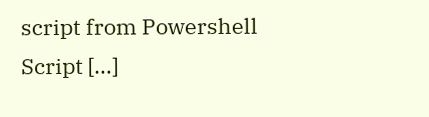script from Powershell Script […]